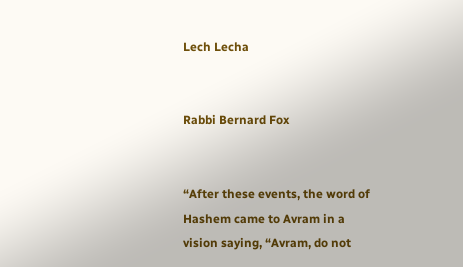Lech Lecha


Rabbi Bernard Fox


“After these events, the word of Hashem came to Avram in a vision saying, “Avram, do not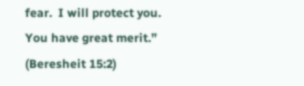fear.  I will protect you.  You have great merit.”  (Beresheit 15:2)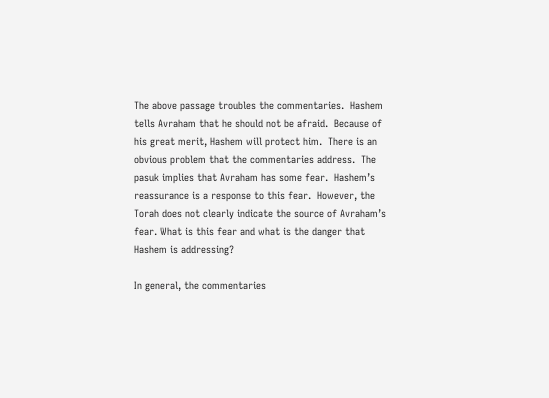The above passage troubles the commentaries.  Hashem tells Avraham that he should not be afraid.  Because of his great merit, Hashem will protect him.  There is an obvious problem that the commentaries address.  The pasuk implies that Avraham has some fear.  Hashem’s reassurance is a response to this fear.  However, the Torah does not clearly indicate the source of Avraham’s fear. What is this fear and what is the danger that Hashem is addressing?

In general, the commentaries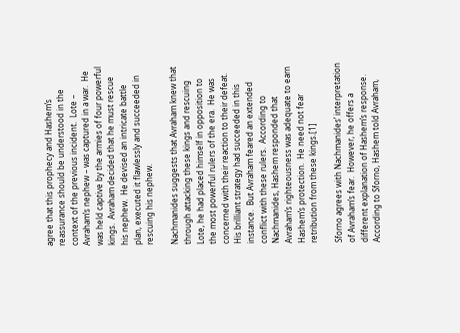agree that this prophecy and Hashem’s reassurance should be understood in the context of the previous incident.  Lote – Avraham’s nephew – was captured in a war.  He was held captive by the armies of four powerful kings.  Avraham decided that he must rescue his nephew.  He devised an intricate battle plan, executed it flawlessly and succeeded in rescuing his nephew.

Nachmanides suggests that Avraham knew that through attacking these kings and rescuing Lote, he had placed himself in opposition to the most powerful rulers of the era.  He was concerned with their reaction to their defeat.  His brilliant strategy had succeeded in this instance.  But Avraham feared an extended conflict with these rulers.  According to Nachmanides, Hashem responded that Avraham’s righteousness was adequate to earn Hashem’s protection.  He need not fear retribution from these kings.[1]

Sforno agrees with Nachmanides’ interpretation of Avraham’s fear.  However, he offers a different explanation of Hashem’s response.  According to Sforno, Hashem told Avraham,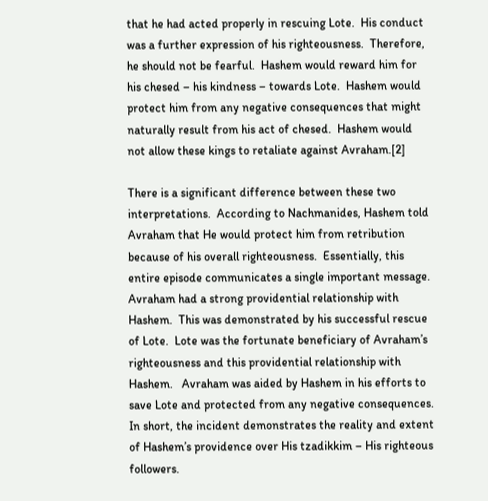that he had acted properly in rescuing Lote.  His conduct was a further expression of his righteousness.  Therefore, he should not be fearful.  Hashem would reward him for his chesed – his kindness – towards Lote.  Hashem would protect him from any negative consequences that might naturally result from his act of chesed.  Hashem would not allow these kings to retaliate against Avraham.[2]

There is a significant difference between these two interpretations.  According to Nachmanides, Hashem told Avraham that He would protect him from retribution because of his overall righteousness.  Essentially, this entire episode communicates a single important message.   Avraham had a strong providential relationship with Hashem.  This was demonstrated by his successful rescue of Lote.  Lote was the fortunate beneficiary of Avraham’s righteousness and this providential relationship with Hashem.   Avraham was aided by Hashem in his efforts to save Lote and protected from any negative consequences.  In short, the incident demonstrates the reality and extent of Hashem’s providence over His tzadikkim – His righteous followers.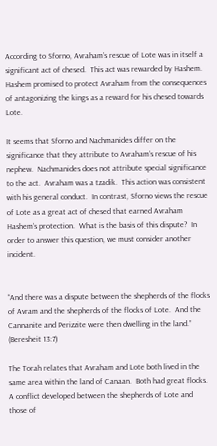According to Sforno, Avraham’s rescue of Lote was in itself a significant act of chesed.  This act was rewarded by Hashem.  Hashem promised to protect Avraham from the consequences of antagonizing the kings as a reward for his chesed towards Lote.

It seems that Sforno and Nachmanides differ on the significance that they attribute to Avraham’s rescue of his nephew.  Nachmanides does not attribute special significance to the act.  Avraham was a tzadik.  This action was consistent with his general conduct.  In contrast, Sforno views the rescue of Lote as a great act of chesed that earned Avraham Hashem’s protection.  What is the basis of this dispute?  In order to answer this question, we must consider another incident.


“And there was a dispute between the shepherds of the flocks of Avram and the shepherds of the flocks of Lote.  And the Cannanite and Perizzite were then dwelling in the land.” (Beresheit 13:7)

The Torah relates that Avraham and Lote both lived in the same area within the land of Canaan.  Both had great flocks.  A conflict developed between the shepherds of Lote and those of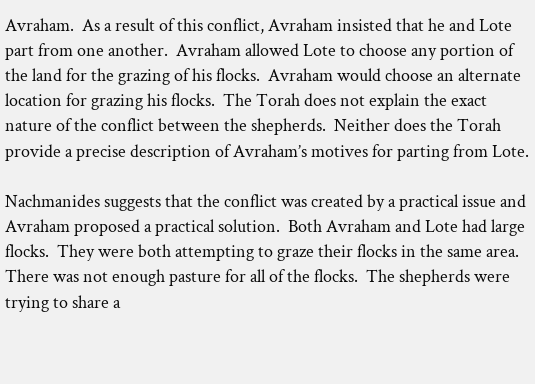Avraham.  As a result of this conflict, Avraham insisted that he and Lote part from one another.  Avraham allowed Lote to choose any portion of the land for the grazing of his flocks.  Avraham would choose an alternate location for grazing his flocks.  The Torah does not explain the exact nature of the conflict between the shepherds.  Neither does the Torah provide a precise description of Avraham’s motives for parting from Lote.

Nachmanides suggests that the conflict was created by a practical issue and Avraham proposed a practical solution.  Both Avraham and Lote had large flocks.  They were both attempting to graze their flocks in the same area.  There was not enough pasture for all of the flocks.  The shepherds were trying to share a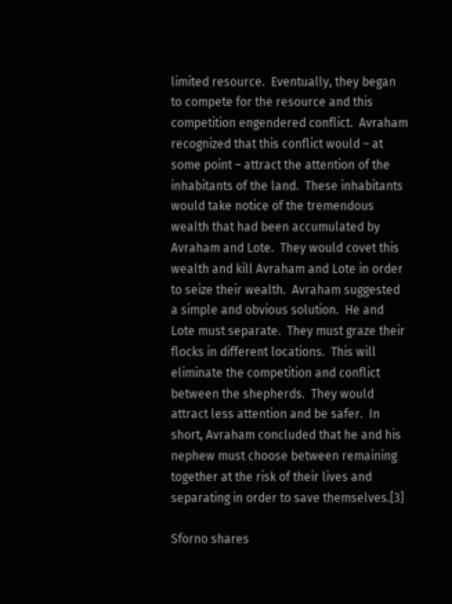limited resource.  Eventually, they began to compete for the resource and this competition engendered conflict.  Avraham recognized that this conflict would – at some point – attract the attention of the inhabitants of the land.  These inhabitants would take notice of the tremendous wealth that had been accumulated by Avraham and Lote.  They would covet this wealth and kill Avraham and Lote in order to seize their wealth.  Avraham suggested a simple and obvious solution.  He and Lote must separate.  They must graze their flocks in different locations.  This will eliminate the competition and conflict between the shepherds.  They would attract less attention and be safer.  In short, Avraham concluded that he and his nephew must choose between remaining together at the risk of their lives and separating in order to save themselves.[3]

Sforno shares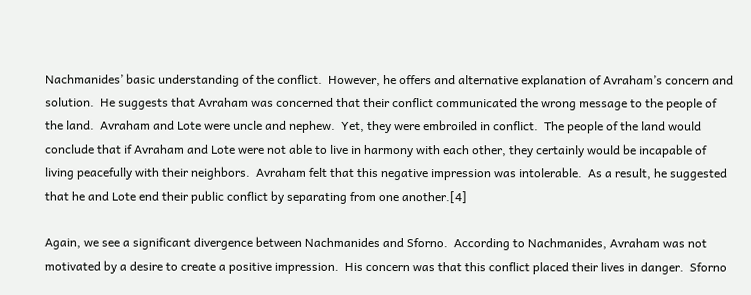Nachmanides’ basic understanding of the conflict.  However, he offers and alternative explanation of Avraham’s concern and solution.  He suggests that Avraham was concerned that their conflict communicated the wrong message to the people of the land.  Avraham and Lote were uncle and nephew.  Yet, they were embroiled in conflict.  The people of the land would conclude that if Avraham and Lote were not able to live in harmony with each other, they certainly would be incapable of living peacefully with their neighbors.  Avraham felt that this negative impression was intolerable.  As a result, he suggested that he and Lote end their public conflict by separating from one another.[4]

Again, we see a significant divergence between Nachmanides and Sforno.  According to Nachmanides, Avraham was not motivated by a desire to create a positive impression.  His concern was that this conflict placed their lives in danger.  Sforno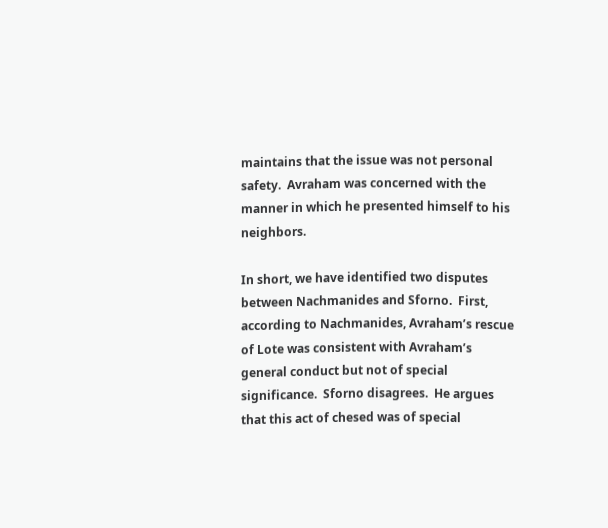maintains that the issue was not personal safety.  Avraham was concerned with the manner in which he presented himself to his neighbors.

In short, we have identified two disputes between Nachmanides and Sforno.  First, according to Nachmanides, Avraham’s rescue of Lote was consistent with Avraham’s general conduct but not of special significance.  Sforno disagrees.  He argues that this act of chesed was of special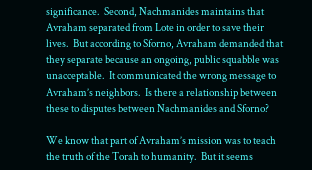significance.  Second, Nachmanides maintains that Avraham separated from Lote in order to save their lives.  But according to Sforno, Avraham demanded that they separate because an ongoing, public squabble was unacceptable.  It communicated the wrong message to Avraham’s neighbors.  Is there a relationship between these to disputes between Nachmanides and Sforno?

We know that part of Avraham’s mission was to teach the truth of the Torah to humanity.  But it seems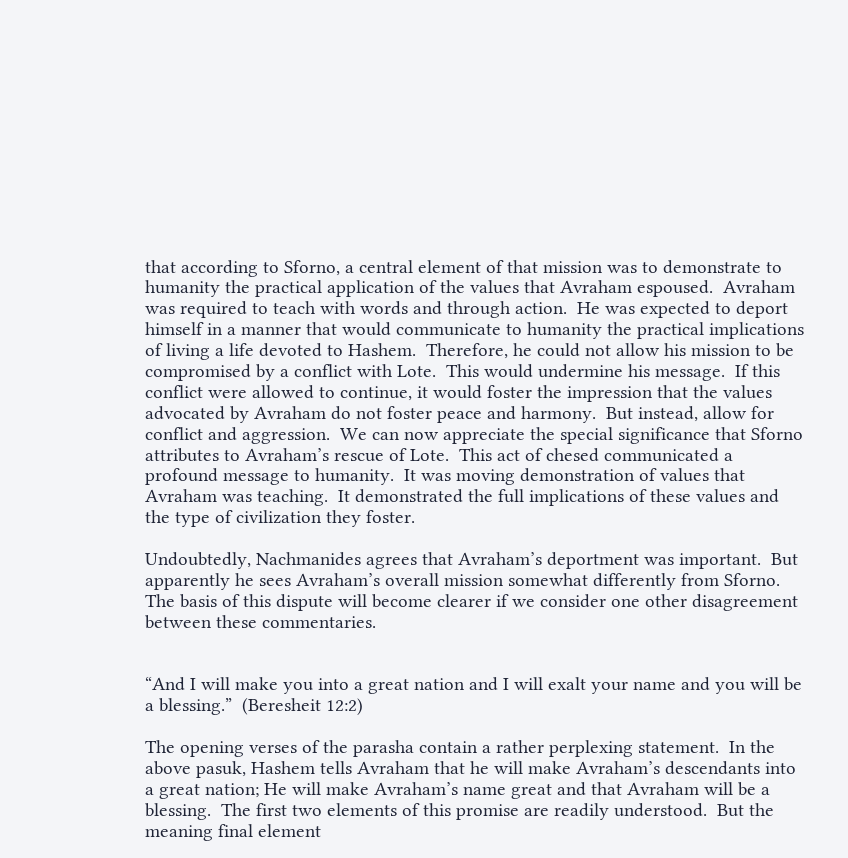that according to Sforno, a central element of that mission was to demonstrate to humanity the practical application of the values that Avraham espoused.  Avraham was required to teach with words and through action.  He was expected to deport himself in a manner that would communicate to humanity the practical implications of living a life devoted to Hashem.  Therefore, he could not allow his mission to be compromised by a conflict with Lote.  This would undermine his message.  If this conflict were allowed to continue, it would foster the impression that the values advocated by Avraham do not foster peace and harmony.  But instead, allow for conflict and aggression.  We can now appreciate the special significance that Sforno attributes to Avraham’s rescue of Lote.  This act of chesed communicated a profound message to humanity.  It was moving demonstration of values that Avraham was teaching.  It demonstrated the full implications of these values and the type of civilization they foster.

Undoubtedly, Nachmanides agrees that Avraham’s deportment was important.  But apparently he sees Avraham’s overall mission somewhat differently from Sforno.  The basis of this dispute will become clearer if we consider one other disagreement between these commentaries.


“And I will make you into a great nation and I will exalt your name and you will be a blessing.”  (Beresheit 12:2)

The opening verses of the parasha contain a rather perplexing statement.  In the above pasuk, Hashem tells Avraham that he will make Avraham’s descendants into a great nation; He will make Avraham’s name great and that Avraham will be a blessing.  The first two elements of this promise are readily understood.  But the meaning final element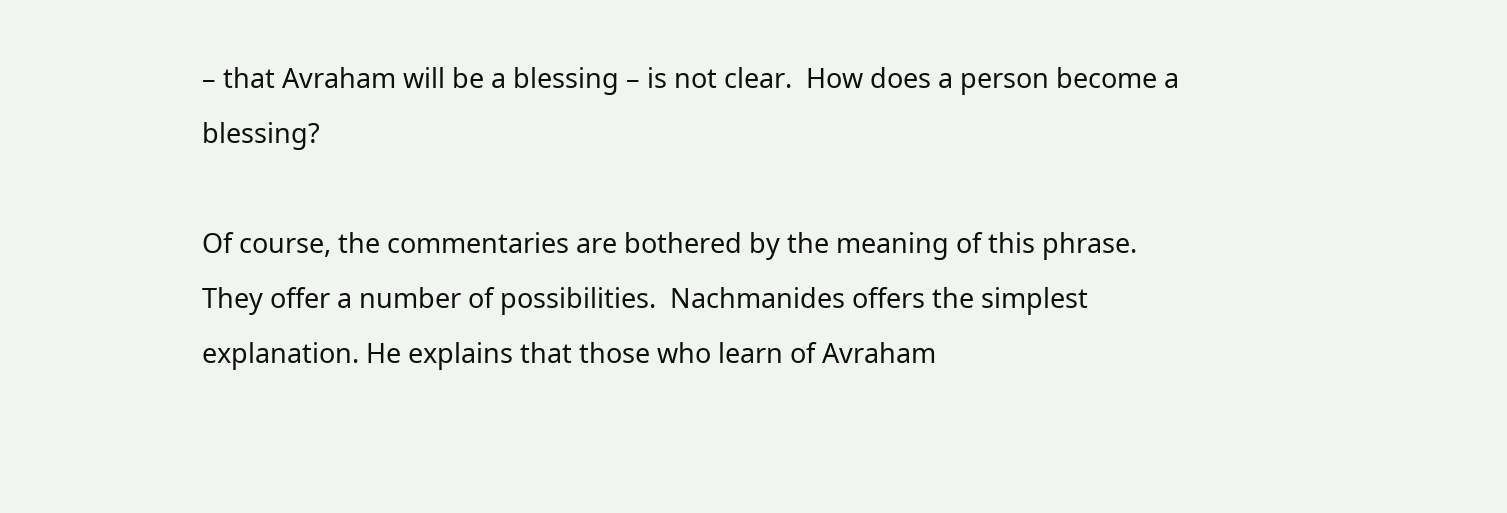– that Avraham will be a blessing – is not clear.  How does a person become a blessing?

Of course, the commentaries are bothered by the meaning of this phrase.  They offer a number of possibilities.  Nachmanides offers the simplest explanation. He explains that those who learn of Avraham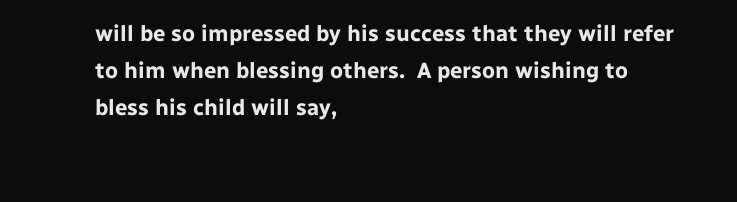will be so impressed by his success that they will refer to him when blessing others.  A person wishing to bless his child will say,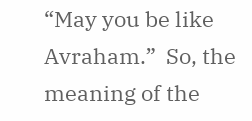“May you be like Avraham.”  So, the meaning of the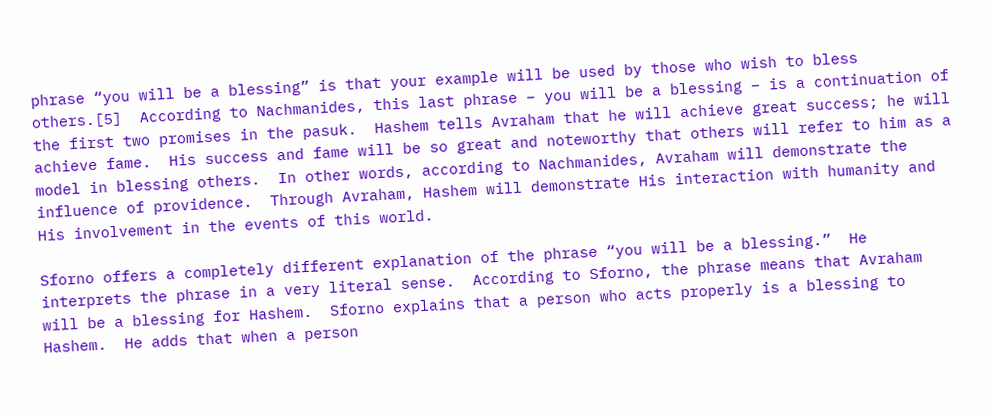phrase “you will be a blessing” is that your example will be used by those who wish to bless others.[5]  According to Nachmanides, this last phrase – you will be a blessing – is a continuation of the first two promises in the pasuk.  Hashem tells Avraham that he will achieve great success; he will achieve fame.  His success and fame will be so great and noteworthy that others will refer to him as a model in blessing others.  In other words, according to Nachmanides, Avraham will demonstrate the influence of providence.  Through Avraham, Hashem will demonstrate His interaction with humanity and His involvement in the events of this world.

Sforno offers a completely different explanation of the phrase “you will be a blessing.”  He interprets the phrase in a very literal sense.  According to Sforno, the phrase means that Avraham will be a blessing for Hashem.  Sforno explains that a person who acts properly is a blessing to Hashem.  He adds that when a person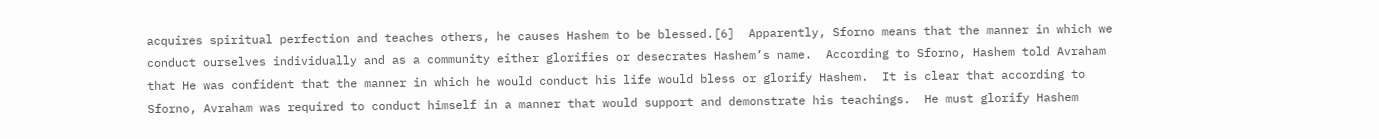acquires spiritual perfection and teaches others, he causes Hashem to be blessed.[6]  Apparently, Sforno means that the manner in which we conduct ourselves individually and as a community either glorifies or desecrates Hashem’s name.  According to Sforno, Hashem told Avraham that He was confident that the manner in which he would conduct his life would bless or glorify Hashem.  It is clear that according to Sforno, Avraham was required to conduct himself in a manner that would support and demonstrate his teachings.  He must glorify Hashem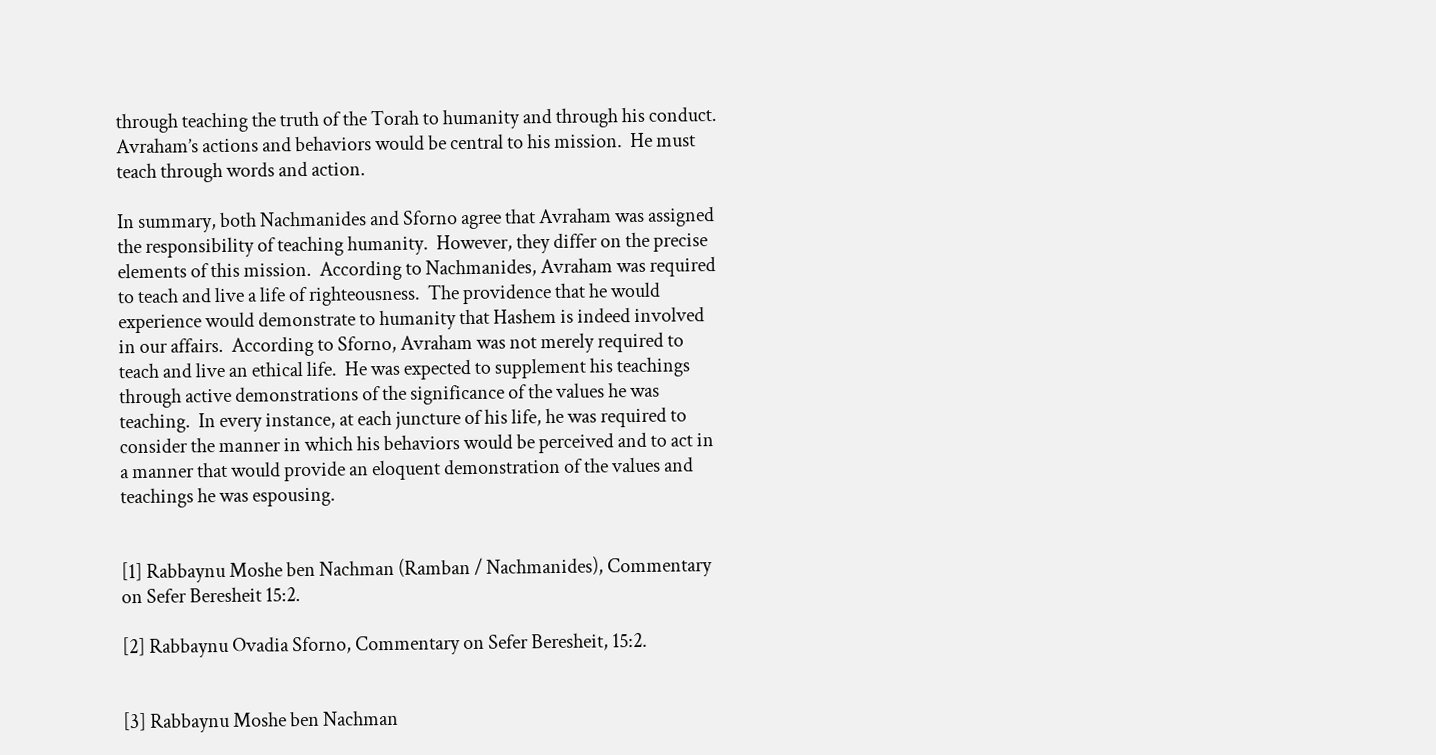through teaching the truth of the Torah to humanity and through his conduct.  Avraham’s actions and behaviors would be central to his mission.  He must teach through words and action.

In summary, both Nachmanides and Sforno agree that Avraham was assigned the responsibility of teaching humanity.  However, they differ on the precise elements of this mission.  According to Nachmanides, Avraham was required to teach and live a life of righteousness.  The providence that he would experience would demonstrate to humanity that Hashem is indeed involved in our affairs.  According to Sforno, Avraham was not merely required to teach and live an ethical life.  He was expected to supplement his teachings through active demonstrations of the significance of the values he was teaching.  In every instance, at each juncture of his life, he was required to consider the manner in which his behaviors would be perceived and to act in a manner that would provide an eloquent demonstration of the values and teachings he was espousing.


[1] Rabbaynu Moshe ben Nachman (Ramban / Nachmanides), Commentary on Sefer Beresheit 15:2.

[2] Rabbaynu Ovadia Sforno, Commentary on Sefer Beresheit, 15:2.


[3] Rabbaynu Moshe ben Nachman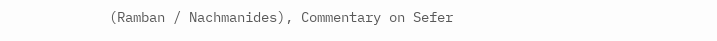(Ramban / Nachmanides), Commentary on Sefer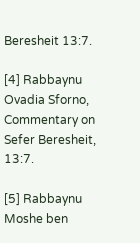Beresheit 13:7.

[4] Rabbaynu Ovadia Sforno, Commentary on Sefer Beresheit, 13:7.

[5] Rabbaynu Moshe ben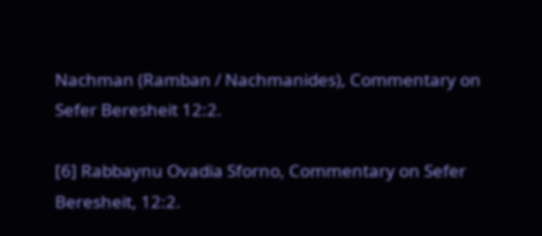Nachman (Ramban / Nachmanides), Commentary on Sefer Beresheit 12:2.

[6] Rabbaynu Ovadia Sforno, Commentary on Sefer Beresheit, 12:2.